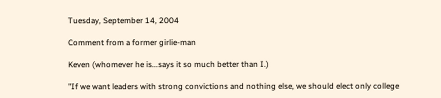Tuesday, September 14, 2004

Comment from a former girlie-man

Keven (whomever he is...says it so much better than I.)

"If we want leaders with strong convictions and nothing else, we should elect only college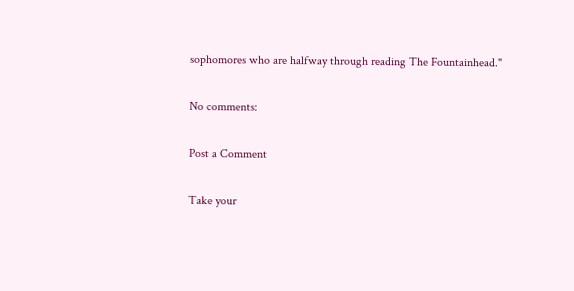sophomores who are halfway through reading The Fountainhead."

No comments:

Post a Comment

Take your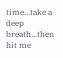time...take a deep breath...then hit me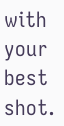with your best shot.